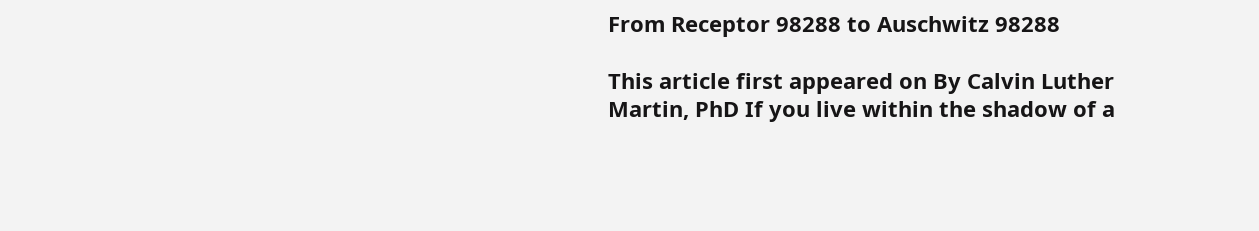From Receptor 98288 to Auschwitz 98288

This article first appeared on By Calvin Luther Martin, PhD If you live within the shadow of a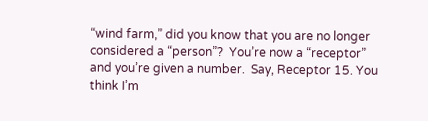“wind farm,” did you know that you are no longer considered a “person”?  You’re now a “receptor” and you’re given a number.  Say, Receptor 15. You think I’m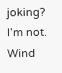joking?  I’m not.  Wind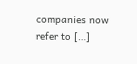companies now refer to […]